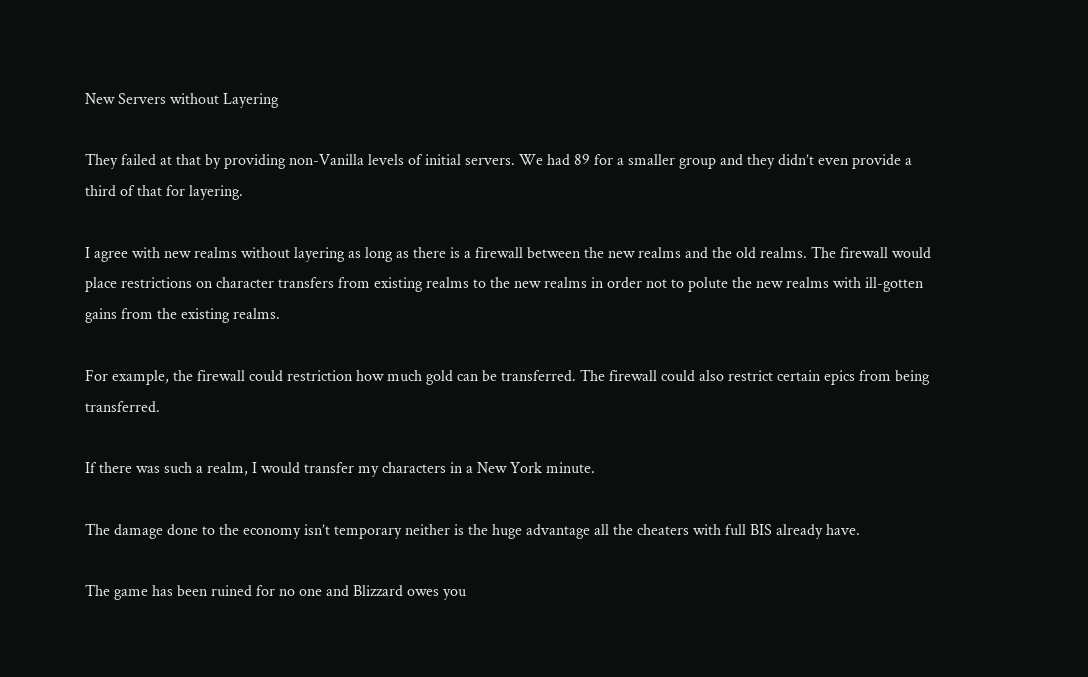New Servers without Layering

They failed at that by providing non-Vanilla levels of initial servers. We had 89 for a smaller group and they didn’t even provide a third of that for layering.

I agree with new realms without layering as long as there is a firewall between the new realms and the old realms. The firewall would place restrictions on character transfers from existing realms to the new realms in order not to polute the new realms with ill-gotten gains from the existing realms.

For example, the firewall could restriction how much gold can be transferred. The firewall could also restrict certain epics from being transferred.

If there was such a realm, I would transfer my characters in a New York minute.

The damage done to the economy isn’t temporary neither is the huge advantage all the cheaters with full BIS already have.

The game has been ruined for no one and Blizzard owes you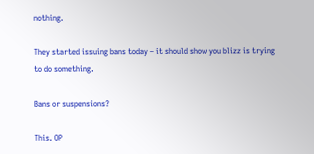nothing.

They started issuing bans today – it should show you blizz is trying to do something.

Bans or suspensions?

This. OP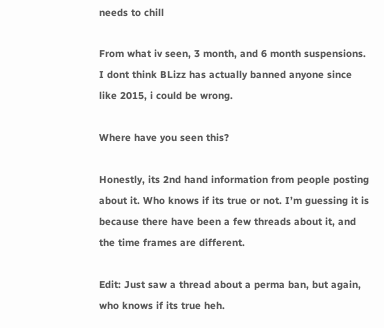needs to chill

From what iv seen, 3 month, and 6 month suspensions. I dont think BLizz has actually banned anyone since like 2015, i could be wrong.

Where have you seen this?

Honestly, its 2nd hand information from people posting about it. Who knows if its true or not. I’m guessing it is because there have been a few threads about it, and the time frames are different.

Edit: Just saw a thread about a perma ban, but again, who knows if its true heh.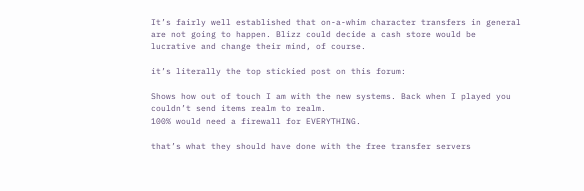It’s fairly well established that on-a-whim character transfers in general are not going to happen. Blizz could decide a cash store would be lucrative and change their mind, of course.

it’s literally the top stickied post on this forum:

Shows how out of touch I am with the new systems. Back when I played you couldn’t send items realm to realm.
100% would need a firewall for EVERYTHING.

that’s what they should have done with the free transfer servers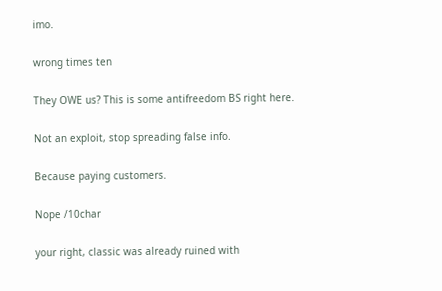imo.

wrong times ten

They OWE us? This is some antifreedom BS right here.

Not an exploit, stop spreading false info.

Because paying customers.

Nope /10char

your right, classic was already ruined with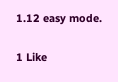1.12 easy mode.

1 Like